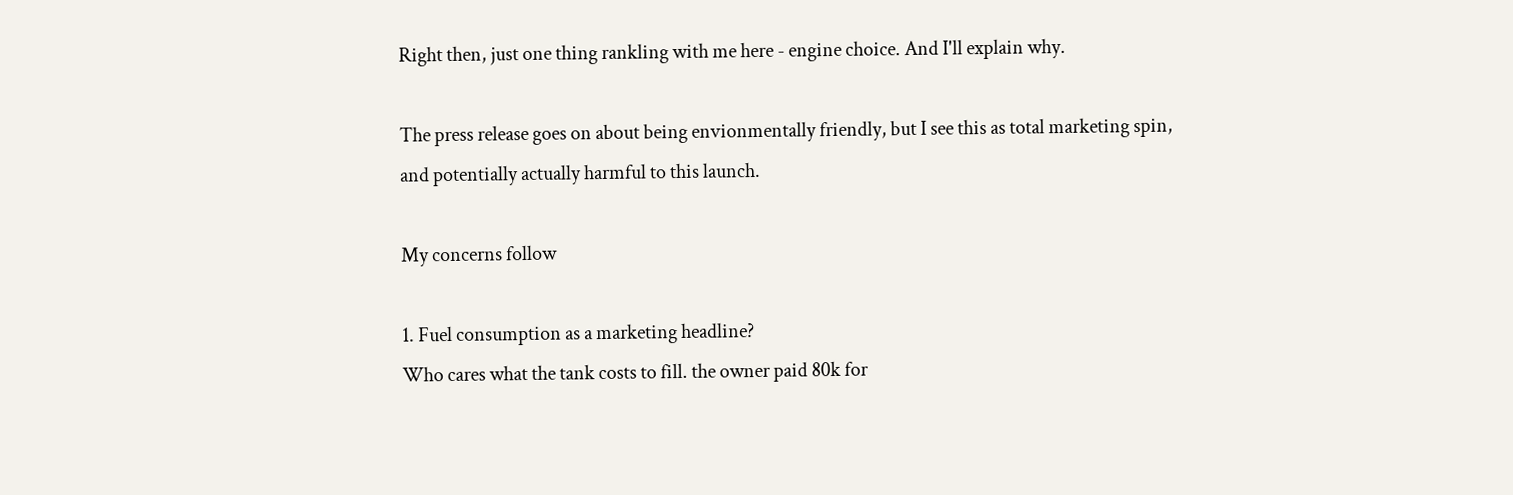Right then, just one thing rankling with me here - engine choice. And I'll explain why.

The press release goes on about being envionmentally friendly, but I see this as total marketing spin, and potentially actually harmful to this launch.

My concerns follow

1. Fuel consumption as a marketing headline?
Who cares what the tank costs to fill. the owner paid 80k for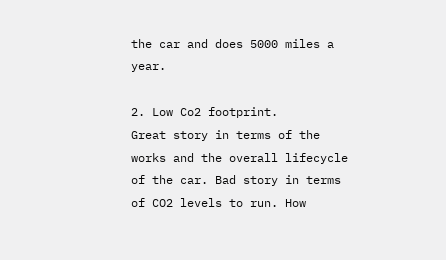the car and does 5000 miles a year.

2. Low Co2 footprint.
Great story in terms of the works and the overall lifecycle of the car. Bad story in terms of CO2 levels to run. How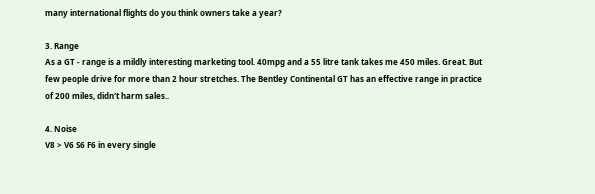many international flights do you think owners take a year?

3. Range
As a GT - range is a mildly interesting marketing tool. 40mpg and a 55 litre tank takes me 450 miles. Great. But few people drive for more than 2 hour stretches. The Bentley Continental GT has an effective range in practice of 200 miles, didn't harm sales..

4. Noise
V8 > V6 S6 F6 in every single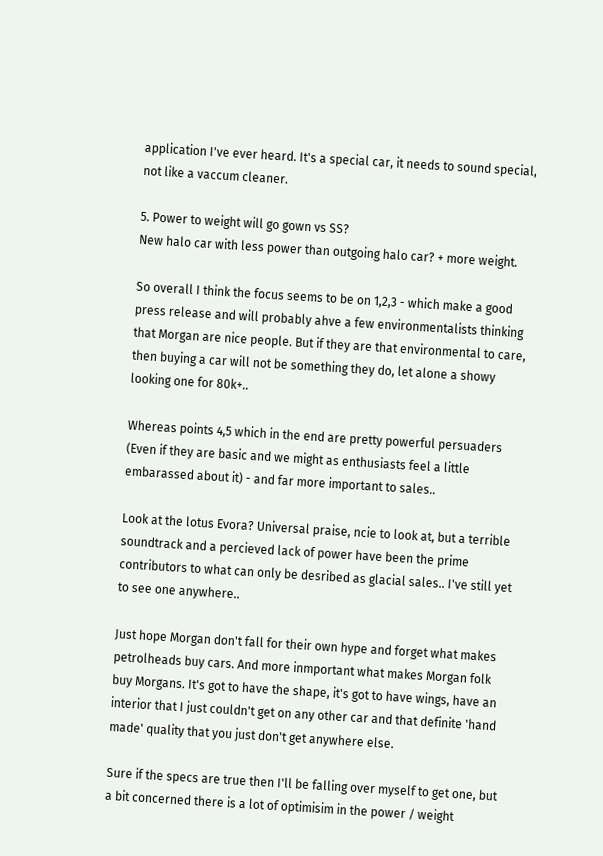application I've ever heard. It's a special car, it needs to sound special, not like a vaccum cleaner.

5. Power to weight will go gown vs SS?
New halo car with less power than outgoing halo car? + more weight.

So overall I think the focus seems to be on 1,2,3 - which make a good press release and will probably ahve a few environmentalists thinking that Morgan are nice people. But if they are that environmental to care, then buying a car will not be something they do, let alone a showy looking one for 80k+..

Whereas points 4,5 which in the end are pretty powerful persuaders (Even if they are basic and we might as enthusiasts feel a little embarassed about it) - and far more important to sales..

Look at the lotus Evora? Universal praise, ncie to look at, but a terrible soundtrack and a percieved lack of power have been the prime contributors to what can only be desribed as glacial sales.. I've still yet to see one anywhere..

Just hope Morgan don't fall for their own hype and forget what makes petrolheads buy cars. And more inmportant what makes Morgan folk buy Morgans. It's got to have the shape, it's got to have wings, have an interior that I just couldn't get on any other car and that definite 'hand made' quality that you just don't get anywhere else.

Sure if the specs are true then I'll be falling over myself to get one, but a bit concerned there is a lot of optimisim in the power / weight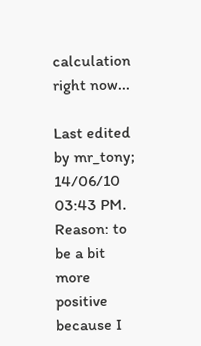calculation right now...

Last edited by mr_tony; 14/06/10 03:43 PM. Reason: to be a bit more positive because I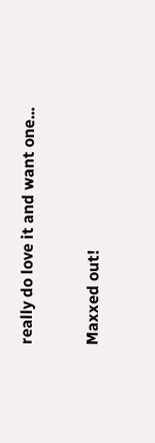really do love it and want one...

Maxxed out!